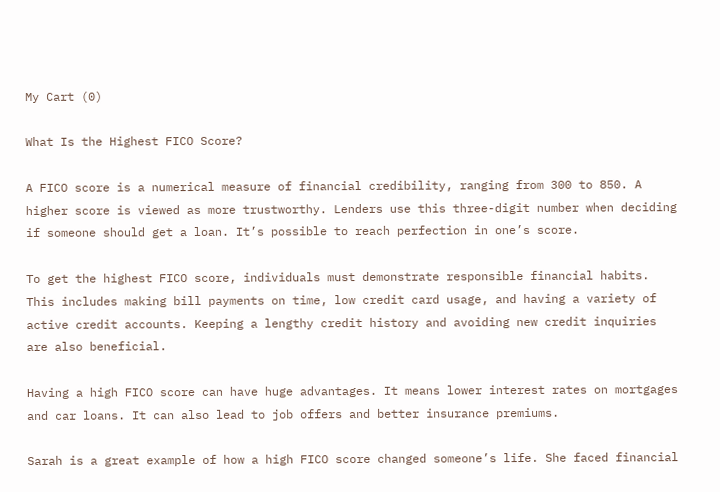My Cart (0)

What Is the Highest FICO Score?

A FICO score is a numerical measure of financial credibility, ranging from 300 to 850. A higher score is viewed as more trustworthy. Lenders use this three-digit number when deciding if someone should get a loan. It’s possible to reach perfection in one’s score.

To get the highest FICO score, individuals must demonstrate responsible financial habits. This includes making bill payments on time, low credit card usage, and having a variety of active credit accounts. Keeping a lengthy credit history and avoiding new credit inquiries are also beneficial.

Having a high FICO score can have huge advantages. It means lower interest rates on mortgages and car loans. It can also lead to job offers and better insurance premiums.

Sarah is a great example of how a high FICO score changed someone’s life. She faced financial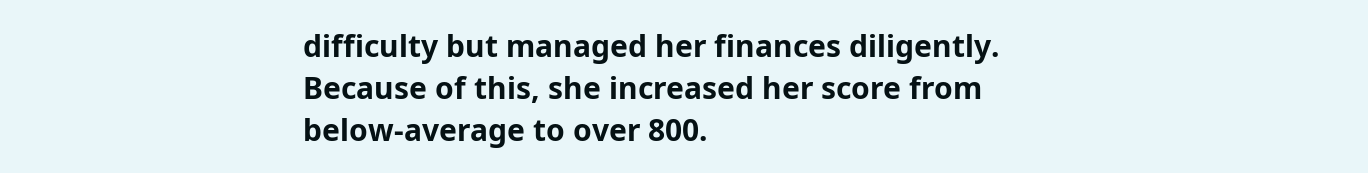difficulty but managed her finances diligently. Because of this, she increased her score from below-average to over 800.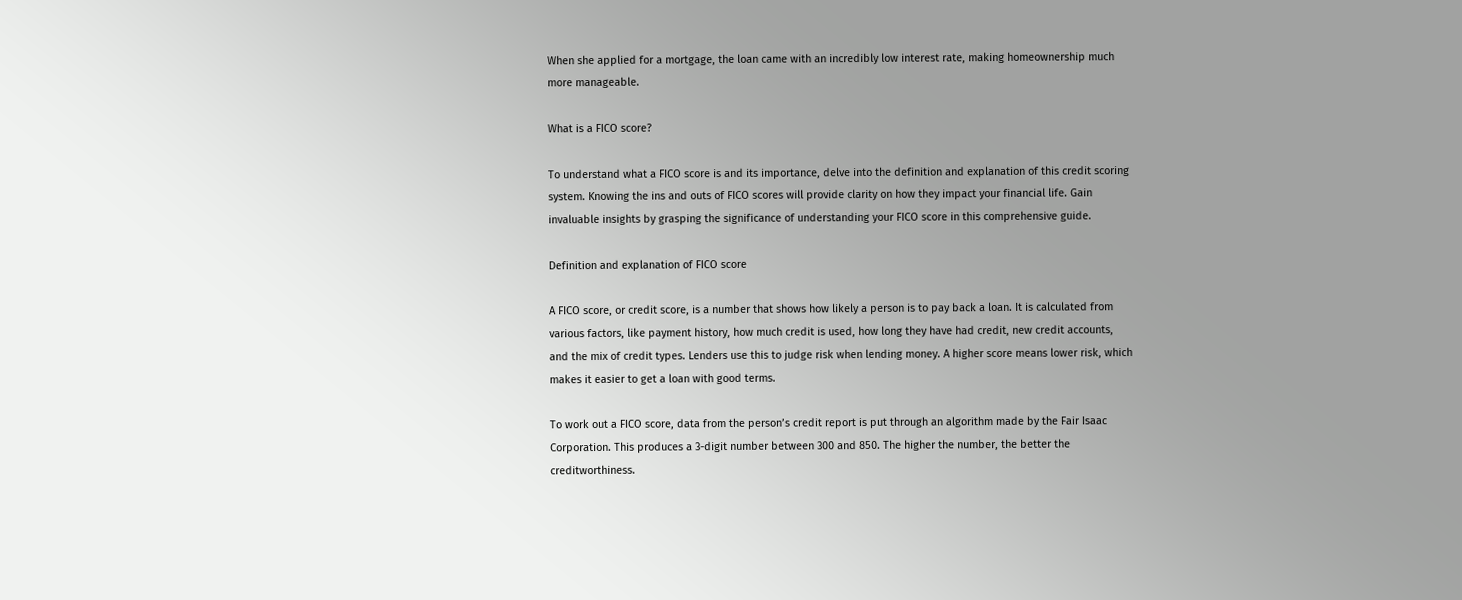When she applied for a mortgage, the loan came with an incredibly low interest rate, making homeownership much more manageable.

What is a FICO score?

To understand what a FICO score is and its importance, delve into the definition and explanation of this credit scoring system. Knowing the ins and outs of FICO scores will provide clarity on how they impact your financial life. Gain invaluable insights by grasping the significance of understanding your FICO score in this comprehensive guide.

Definition and explanation of FICO score

A FICO score, or credit score, is a number that shows how likely a person is to pay back a loan. It is calculated from various factors, like payment history, how much credit is used, how long they have had credit, new credit accounts, and the mix of credit types. Lenders use this to judge risk when lending money. A higher score means lower risk, which makes it easier to get a loan with good terms.

To work out a FICO score, data from the person’s credit report is put through an algorithm made by the Fair Isaac Corporation. This produces a 3-digit number between 300 and 850. The higher the number, the better the creditworthiness.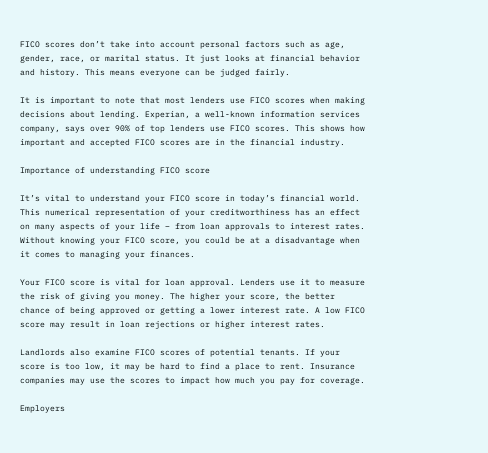FICO scores don’t take into account personal factors such as age, gender, race, or marital status. It just looks at financial behavior and history. This means everyone can be judged fairly.

It is important to note that most lenders use FICO scores when making decisions about lending. Experian, a well-known information services company, says over 90% of top lenders use FICO scores. This shows how important and accepted FICO scores are in the financial industry.

Importance of understanding FICO score

It’s vital to understand your FICO score in today’s financial world. This numerical representation of your creditworthiness has an effect on many aspects of your life – from loan approvals to interest rates. Without knowing your FICO score, you could be at a disadvantage when it comes to managing your finances.

Your FICO score is vital for loan approval. Lenders use it to measure the risk of giving you money. The higher your score, the better chance of being approved or getting a lower interest rate. A low FICO score may result in loan rejections or higher interest rates.

Landlords also examine FICO scores of potential tenants. If your score is too low, it may be hard to find a place to rent. Insurance companies may use the scores to impact how much you pay for coverage.

Employers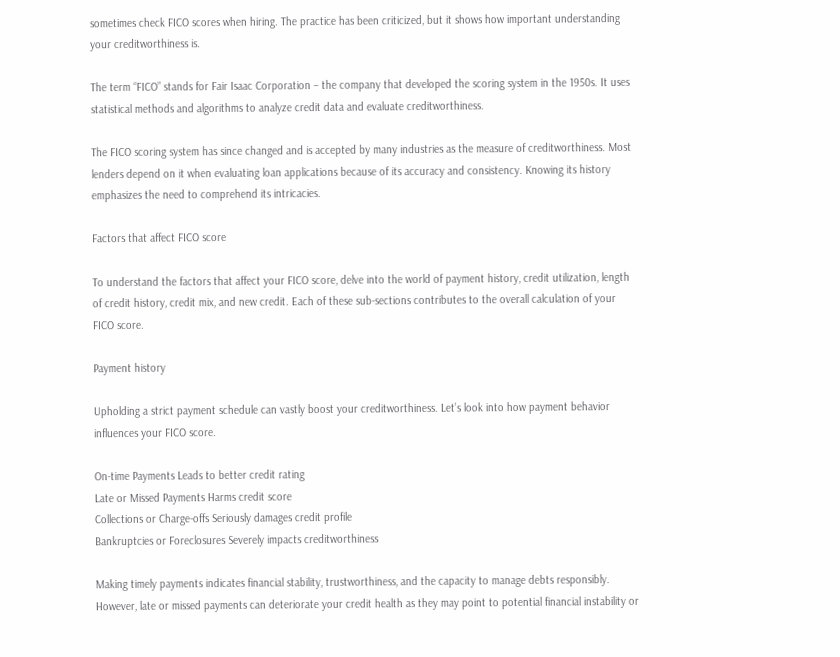sometimes check FICO scores when hiring. The practice has been criticized, but it shows how important understanding your creditworthiness is.

The term “FICO” stands for Fair Isaac Corporation – the company that developed the scoring system in the 1950s. It uses statistical methods and algorithms to analyze credit data and evaluate creditworthiness.

The FICO scoring system has since changed and is accepted by many industries as the measure of creditworthiness. Most lenders depend on it when evaluating loan applications because of its accuracy and consistency. Knowing its history emphasizes the need to comprehend its intricacies.

Factors that affect FICO score

To understand the factors that affect your FICO score, delve into the world of payment history, credit utilization, length of credit history, credit mix, and new credit. Each of these sub-sections contributes to the overall calculation of your FICO score.

Payment history

Upholding a strict payment schedule can vastly boost your creditworthiness. Let’s look into how payment behavior influences your FICO score.

On-time Payments Leads to better credit rating
Late or Missed Payments Harms credit score
Collections or Charge-offs Seriously damages credit profile
Bankruptcies or Foreclosures Severely impacts creditworthiness

Making timely payments indicates financial stability, trustworthiness, and the capacity to manage debts responsibly. However, late or missed payments can deteriorate your credit health as they may point to potential financial instability or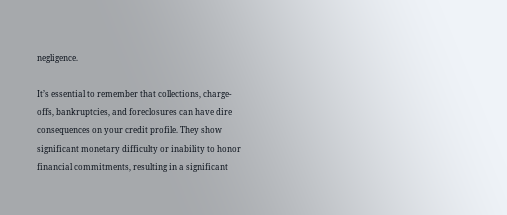negligence.

It’s essential to remember that collections, charge-offs, bankruptcies, and foreclosures can have dire consequences on your credit profile. They show significant monetary difficulty or inability to honor financial commitments, resulting in a significant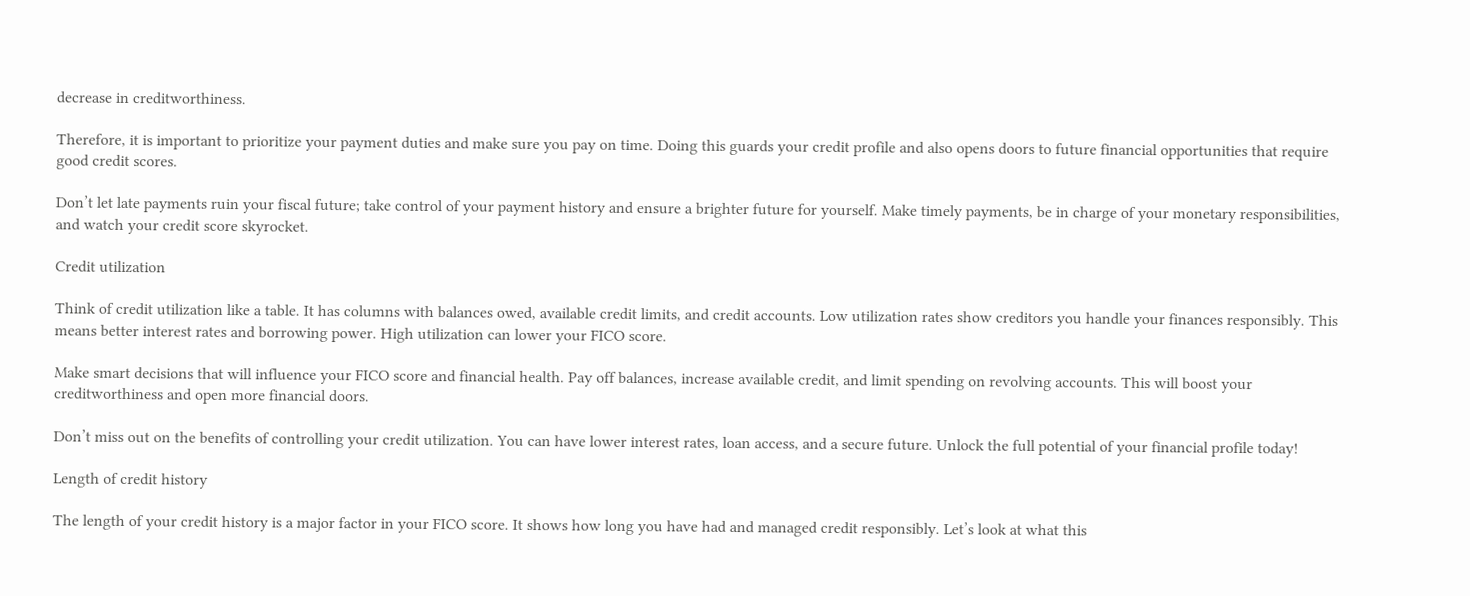decrease in creditworthiness.

Therefore, it is important to prioritize your payment duties and make sure you pay on time. Doing this guards your credit profile and also opens doors to future financial opportunities that require good credit scores.

Don’t let late payments ruin your fiscal future; take control of your payment history and ensure a brighter future for yourself. Make timely payments, be in charge of your monetary responsibilities, and watch your credit score skyrocket.

Credit utilization

Think of credit utilization like a table. It has columns with balances owed, available credit limits, and credit accounts. Low utilization rates show creditors you handle your finances responsibly. This means better interest rates and borrowing power. High utilization can lower your FICO score.

Make smart decisions that will influence your FICO score and financial health. Pay off balances, increase available credit, and limit spending on revolving accounts. This will boost your creditworthiness and open more financial doors.

Don’t miss out on the benefits of controlling your credit utilization. You can have lower interest rates, loan access, and a secure future. Unlock the full potential of your financial profile today!

Length of credit history

The length of your credit history is a major factor in your FICO score. It shows how long you have had and managed credit responsibly. Let’s look at what this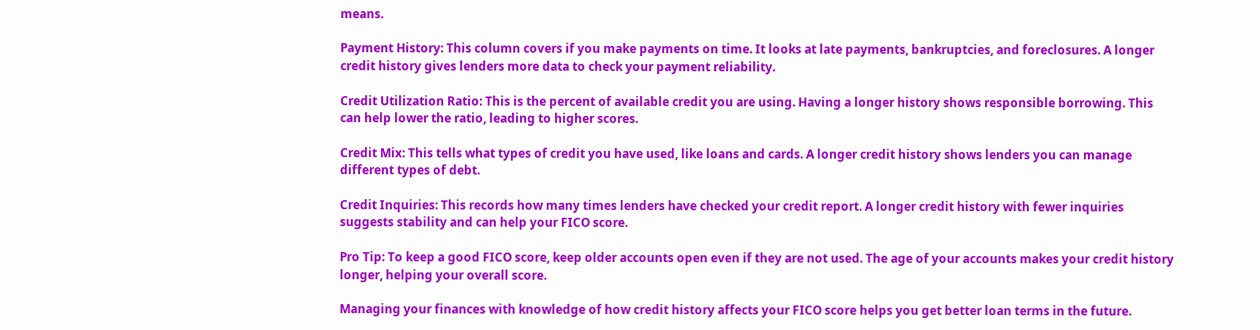means.

Payment History: This column covers if you make payments on time. It looks at late payments, bankruptcies, and foreclosures. A longer credit history gives lenders more data to check your payment reliability.

Credit Utilization Ratio: This is the percent of available credit you are using. Having a longer history shows responsible borrowing. This can help lower the ratio, leading to higher scores.

Credit Mix: This tells what types of credit you have used, like loans and cards. A longer credit history shows lenders you can manage different types of debt.

Credit Inquiries: This records how many times lenders have checked your credit report. A longer credit history with fewer inquiries suggests stability and can help your FICO score.

Pro Tip: To keep a good FICO score, keep older accounts open even if they are not used. The age of your accounts makes your credit history longer, helping your overall score.

Managing your finances with knowledge of how credit history affects your FICO score helps you get better loan terms in the future.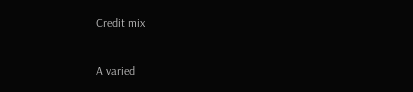Credit mix

A varied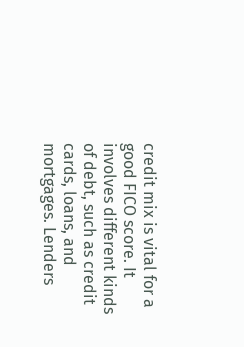credit mix is vital for a good FICO score. It involves different kinds of debt, such as credit cards, loans, and mortgages. Lenders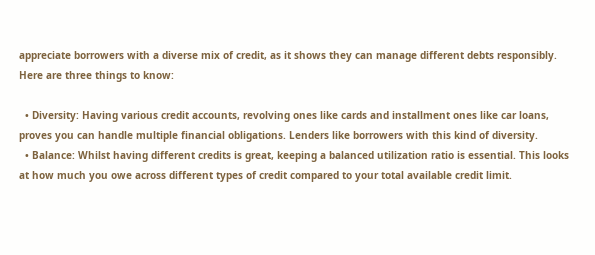appreciate borrowers with a diverse mix of credit, as it shows they can manage different debts responsibly. Here are three things to know:

  • Diversity: Having various credit accounts, revolving ones like cards and installment ones like car loans, proves you can handle multiple financial obligations. Lenders like borrowers with this kind of diversity.
  • Balance: Whilst having different credits is great, keeping a balanced utilization ratio is essential. This looks at how much you owe across different types of credit compared to your total available credit limit.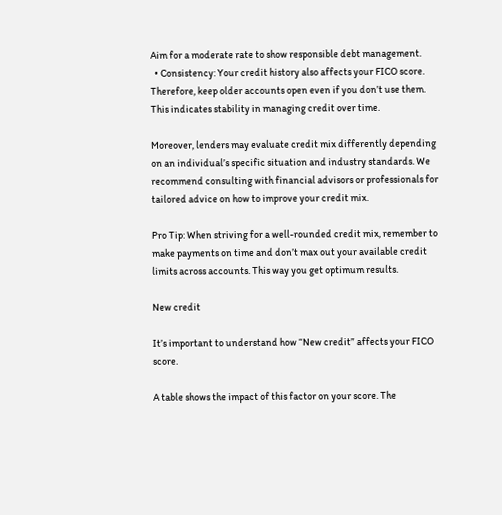Aim for a moderate rate to show responsible debt management.
  • Consistency: Your credit history also affects your FICO score. Therefore, keep older accounts open even if you don’t use them. This indicates stability in managing credit over time.

Moreover, lenders may evaluate credit mix differently depending on an individual’s specific situation and industry standards. We recommend consulting with financial advisors or professionals for tailored advice on how to improve your credit mix.

Pro Tip: When striving for a well-rounded credit mix, remember to make payments on time and don’t max out your available credit limits across accounts. This way you get optimum results.

New credit

It’s important to understand how “New credit” affects your FICO score.

A table shows the impact of this factor on your score. The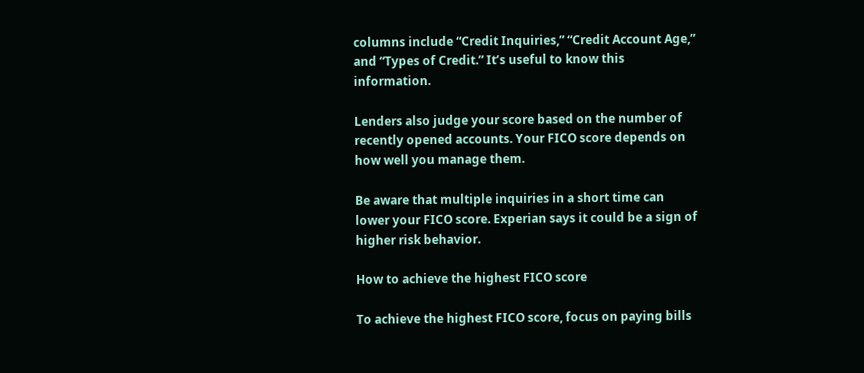columns include “Credit Inquiries,” “Credit Account Age,” and “Types of Credit.” It’s useful to know this information.

Lenders also judge your score based on the number of recently opened accounts. Your FICO score depends on how well you manage them.

Be aware that multiple inquiries in a short time can lower your FICO score. Experian says it could be a sign of higher risk behavior.

How to achieve the highest FICO score

To achieve the highest FICO score, focus on paying bills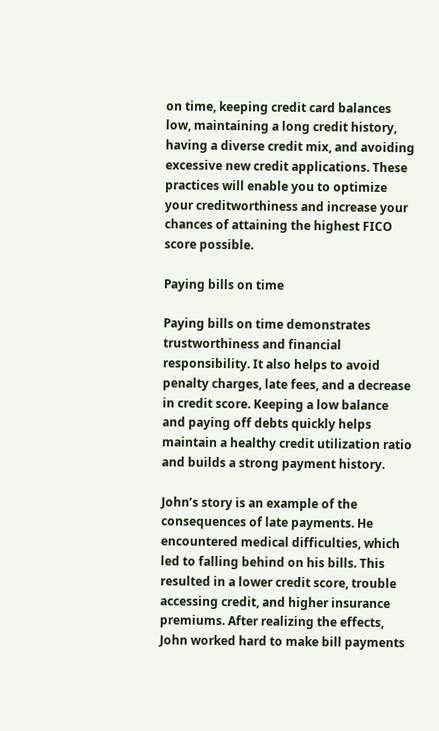on time, keeping credit card balances low, maintaining a long credit history, having a diverse credit mix, and avoiding excessive new credit applications. These practices will enable you to optimize your creditworthiness and increase your chances of attaining the highest FICO score possible.

Paying bills on time

Paying bills on time demonstrates trustworthiness and financial responsibility. It also helps to avoid penalty charges, late fees, and a decrease in credit score. Keeping a low balance and paying off debts quickly helps maintain a healthy credit utilization ratio and builds a strong payment history.

John’s story is an example of the consequences of late payments. He encountered medical difficulties, which led to falling behind on his bills. This resulted in a lower credit score, trouble accessing credit, and higher insurance premiums. After realizing the effects, John worked hard to make bill payments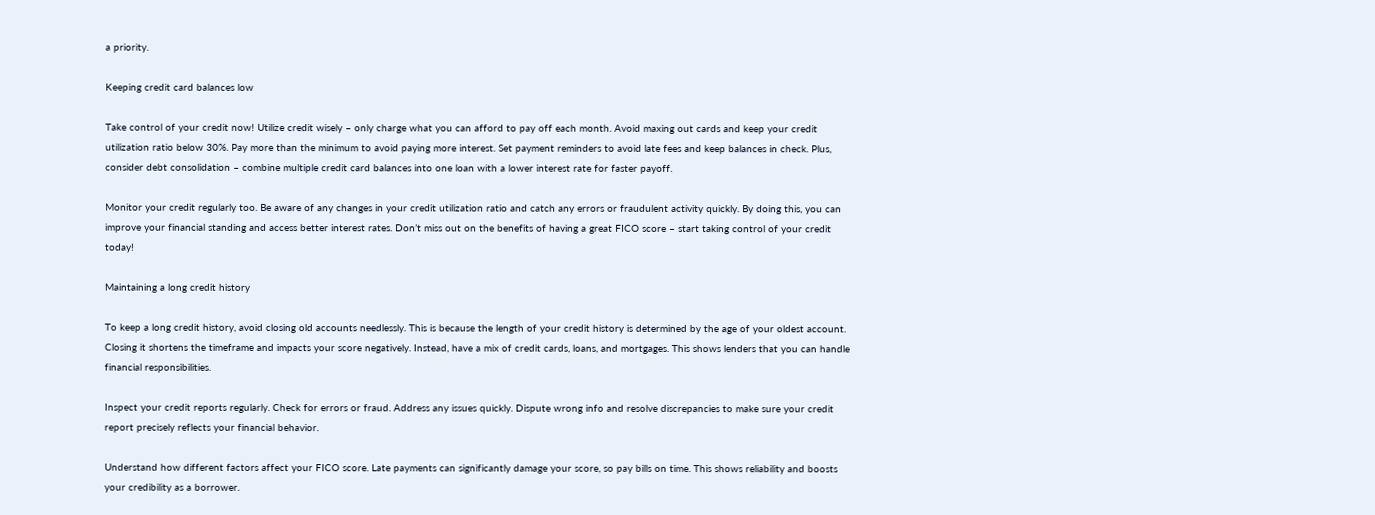a priority.

Keeping credit card balances low

Take control of your credit now! Utilize credit wisely – only charge what you can afford to pay off each month. Avoid maxing out cards and keep your credit utilization ratio below 30%. Pay more than the minimum to avoid paying more interest. Set payment reminders to avoid late fees and keep balances in check. Plus, consider debt consolidation – combine multiple credit card balances into one loan with a lower interest rate for faster payoff.

Monitor your credit regularly too. Be aware of any changes in your credit utilization ratio and catch any errors or fraudulent activity quickly. By doing this, you can improve your financial standing and access better interest rates. Don’t miss out on the benefits of having a great FICO score – start taking control of your credit today!

Maintaining a long credit history

To keep a long credit history, avoid closing old accounts needlessly. This is because the length of your credit history is determined by the age of your oldest account. Closing it shortens the timeframe and impacts your score negatively. Instead, have a mix of credit cards, loans, and mortgages. This shows lenders that you can handle financial responsibilities.

Inspect your credit reports regularly. Check for errors or fraud. Address any issues quickly. Dispute wrong info and resolve discrepancies to make sure your credit report precisely reflects your financial behavior.

Understand how different factors affect your FICO score. Late payments can significantly damage your score, so pay bills on time. This shows reliability and boosts your credibility as a borrower.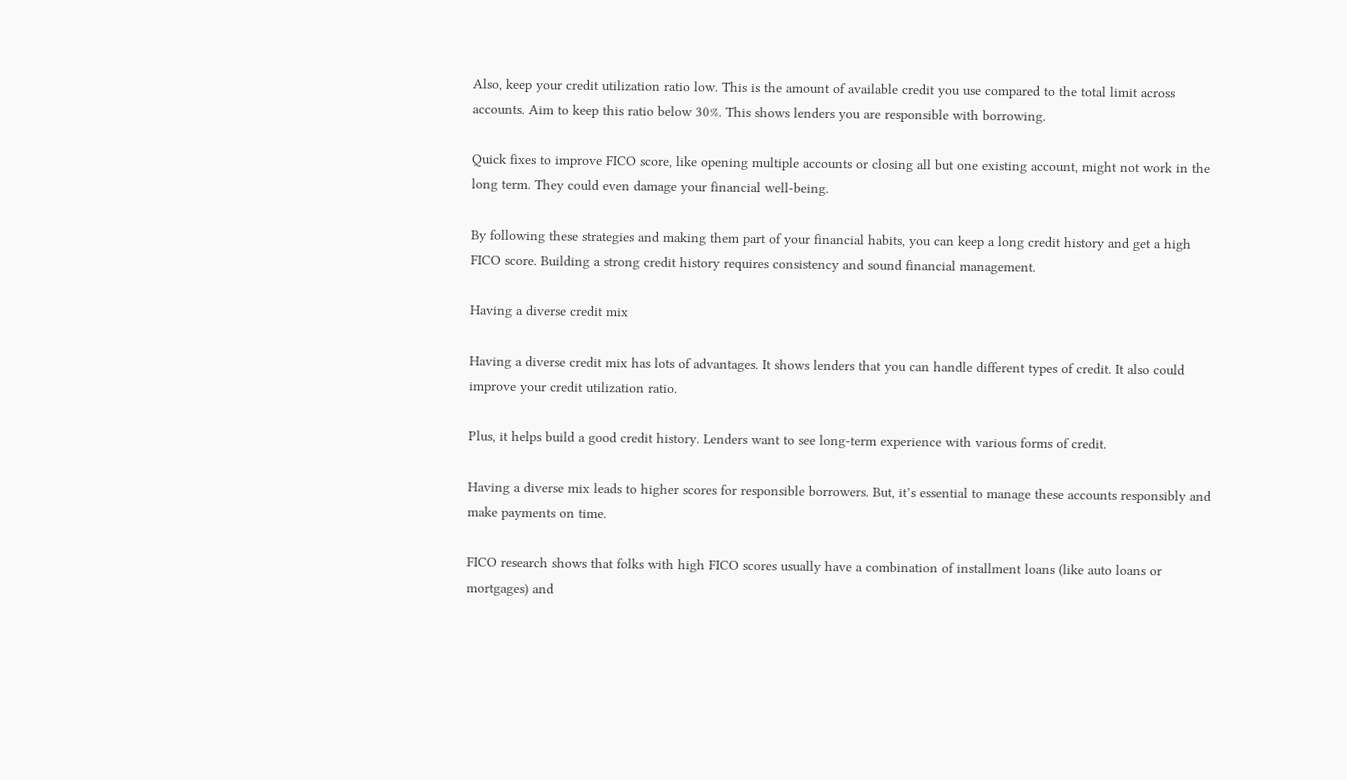Also, keep your credit utilization ratio low. This is the amount of available credit you use compared to the total limit across accounts. Aim to keep this ratio below 30%. This shows lenders you are responsible with borrowing.

Quick fixes to improve FICO score, like opening multiple accounts or closing all but one existing account, might not work in the long term. They could even damage your financial well-being.

By following these strategies and making them part of your financial habits, you can keep a long credit history and get a high FICO score. Building a strong credit history requires consistency and sound financial management.

Having a diverse credit mix

Having a diverse credit mix has lots of advantages. It shows lenders that you can handle different types of credit. It also could improve your credit utilization ratio.

Plus, it helps build a good credit history. Lenders want to see long-term experience with various forms of credit.

Having a diverse mix leads to higher scores for responsible borrowers. But, it’s essential to manage these accounts responsibly and make payments on time.

FICO research shows that folks with high FICO scores usually have a combination of installment loans (like auto loans or mortgages) and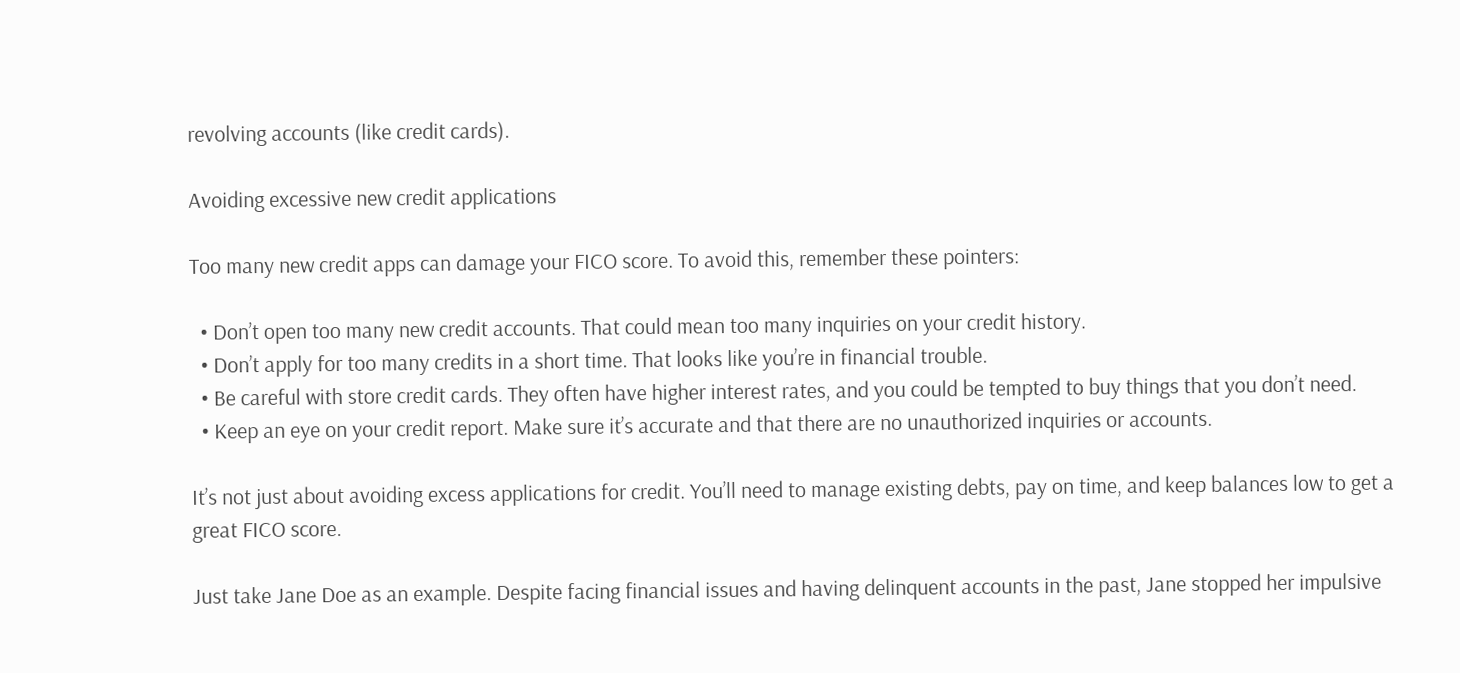revolving accounts (like credit cards).

Avoiding excessive new credit applications

Too many new credit apps can damage your FICO score. To avoid this, remember these pointers:

  • Don’t open too many new credit accounts. That could mean too many inquiries on your credit history.
  • Don’t apply for too many credits in a short time. That looks like you’re in financial trouble.
  • Be careful with store credit cards. They often have higher interest rates, and you could be tempted to buy things that you don’t need.
  • Keep an eye on your credit report. Make sure it’s accurate and that there are no unauthorized inquiries or accounts.

It’s not just about avoiding excess applications for credit. You’ll need to manage existing debts, pay on time, and keep balances low to get a great FICO score.

Just take Jane Doe as an example. Despite facing financial issues and having delinquent accounts in the past, Jane stopped her impulsive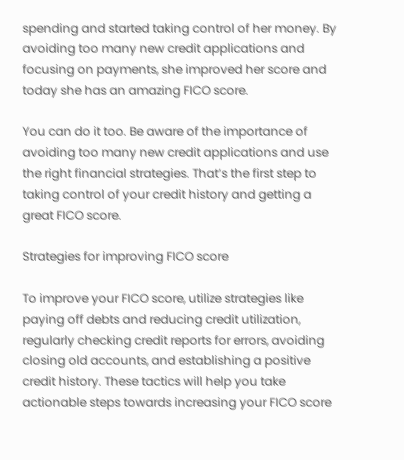spending and started taking control of her money. By avoiding too many new credit applications and focusing on payments, she improved her score and today she has an amazing FICO score.

You can do it too. Be aware of the importance of avoiding too many new credit applications and use the right financial strategies. That’s the first step to taking control of your credit history and getting a great FICO score.

Strategies for improving FICO score

To improve your FICO score, utilize strategies like paying off debts and reducing credit utilization, regularly checking credit reports for errors, avoiding closing old accounts, and establishing a positive credit history. These tactics will help you take actionable steps towards increasing your FICO score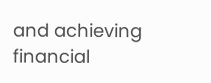and achieving financial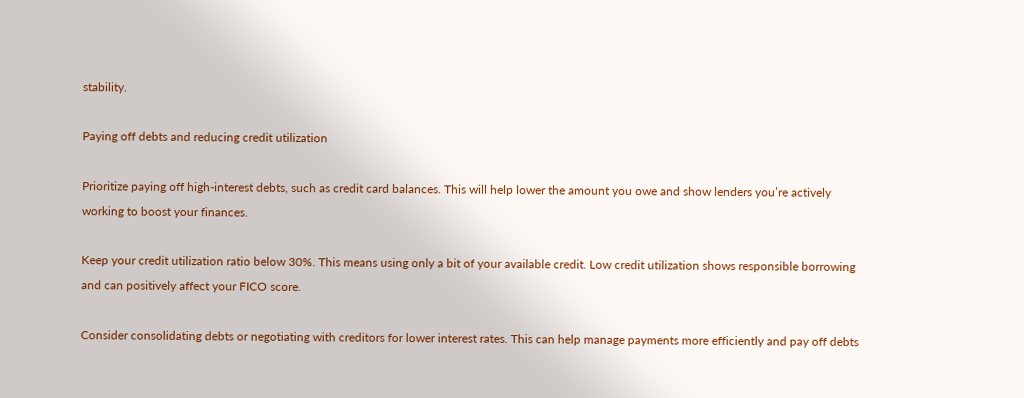stability.

Paying off debts and reducing credit utilization

Prioritize paying off high-interest debts, such as credit card balances. This will help lower the amount you owe and show lenders you’re actively working to boost your finances.

Keep your credit utilization ratio below 30%. This means using only a bit of your available credit. Low credit utilization shows responsible borrowing and can positively affect your FICO score.

Consider consolidating debts or negotiating with creditors for lower interest rates. This can help manage payments more efficiently and pay off debts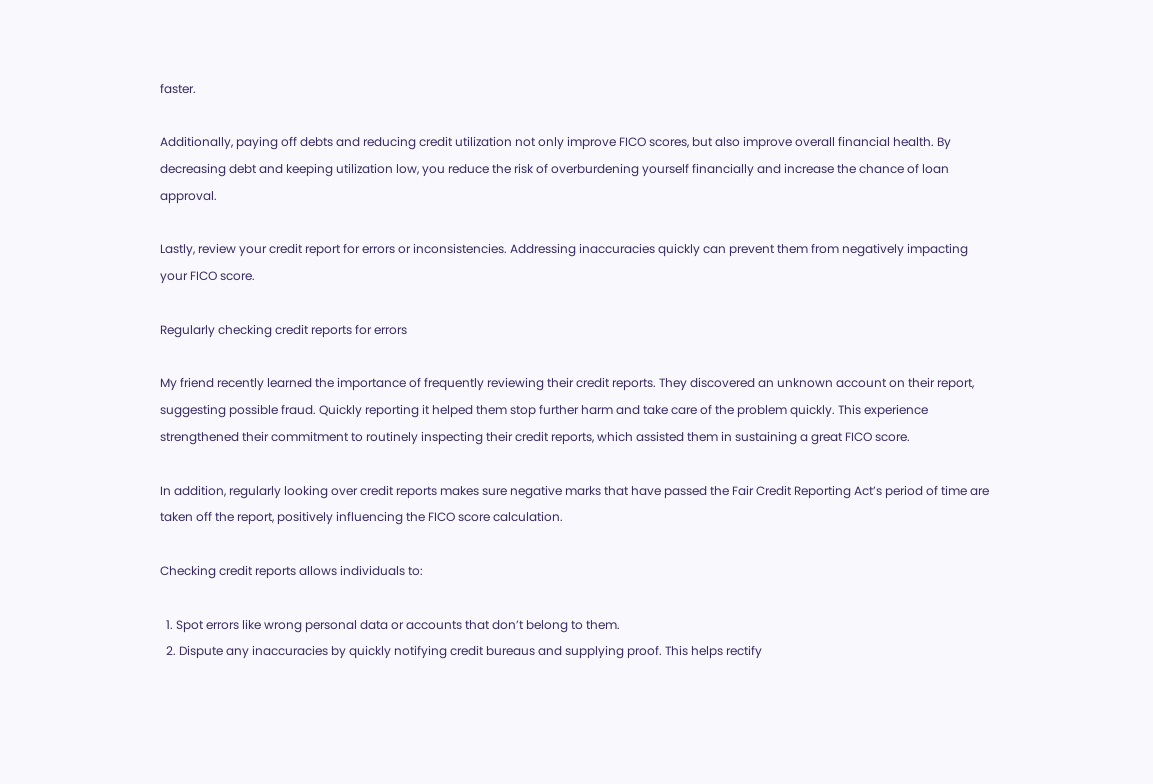faster.

Additionally, paying off debts and reducing credit utilization not only improve FICO scores, but also improve overall financial health. By decreasing debt and keeping utilization low, you reduce the risk of overburdening yourself financially and increase the chance of loan approval.

Lastly, review your credit report for errors or inconsistencies. Addressing inaccuracies quickly can prevent them from negatively impacting your FICO score.

Regularly checking credit reports for errors

My friend recently learned the importance of frequently reviewing their credit reports. They discovered an unknown account on their report, suggesting possible fraud. Quickly reporting it helped them stop further harm and take care of the problem quickly. This experience strengthened their commitment to routinely inspecting their credit reports, which assisted them in sustaining a great FICO score.

In addition, regularly looking over credit reports makes sure negative marks that have passed the Fair Credit Reporting Act’s period of time are taken off the report, positively influencing the FICO score calculation.

Checking credit reports allows individuals to:

  1. Spot errors like wrong personal data or accounts that don’t belong to them.
  2. Dispute any inaccuracies by quickly notifying credit bureaus and supplying proof. This helps rectify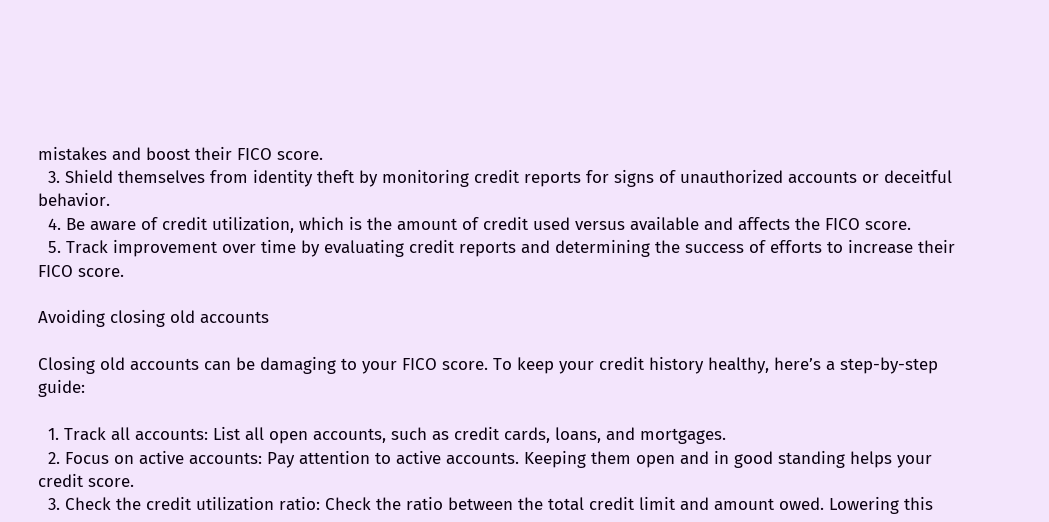mistakes and boost their FICO score.
  3. Shield themselves from identity theft by monitoring credit reports for signs of unauthorized accounts or deceitful behavior.
  4. Be aware of credit utilization, which is the amount of credit used versus available and affects the FICO score.
  5. Track improvement over time by evaluating credit reports and determining the success of efforts to increase their FICO score.

Avoiding closing old accounts

Closing old accounts can be damaging to your FICO score. To keep your credit history healthy, here’s a step-by-step guide:

  1. Track all accounts: List all open accounts, such as credit cards, loans, and mortgages.
  2. Focus on active accounts: Pay attention to active accounts. Keeping them open and in good standing helps your credit score.
  3. Check the credit utilization ratio: Check the ratio between the total credit limit and amount owed. Lowering this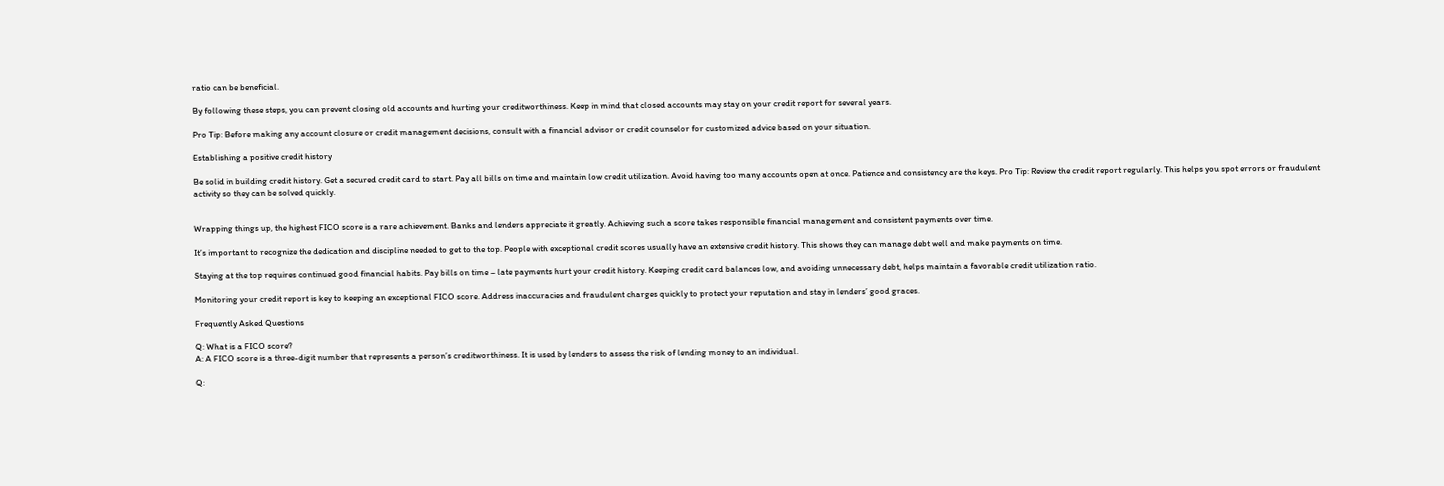ratio can be beneficial.

By following these steps, you can prevent closing old accounts and hurting your creditworthiness. Keep in mind that closed accounts may stay on your credit report for several years.

Pro Tip: Before making any account closure or credit management decisions, consult with a financial advisor or credit counselor for customized advice based on your situation.

Establishing a positive credit history

Be solid in building credit history. Get a secured credit card to start. Pay all bills on time and maintain low credit utilization. Avoid having too many accounts open at once. Patience and consistency are the keys. Pro Tip: Review the credit report regularly. This helps you spot errors or fraudulent activity so they can be solved quickly.


Wrapping things up, the highest FICO score is a rare achievement. Banks and lenders appreciate it greatly. Achieving such a score takes responsible financial management and consistent payments over time.

It’s important to recognize the dedication and discipline needed to get to the top. People with exceptional credit scores usually have an extensive credit history. This shows they can manage debt well and make payments on time.

Staying at the top requires continued good financial habits. Pay bills on time – late payments hurt your credit history. Keeping credit card balances low, and avoiding unnecessary debt, helps maintain a favorable credit utilization ratio.

Monitoring your credit report is key to keeping an exceptional FICO score. Address inaccuracies and fraudulent charges quickly to protect your reputation and stay in lenders’ good graces.

Frequently Asked Questions

Q: What is a FICO score?
A: A FICO score is a three-digit number that represents a person’s creditworthiness. It is used by lenders to assess the risk of lending money to an individual.

Q: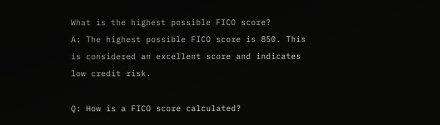What is the highest possible FICO score?
A: The highest possible FICO score is 850. This is considered an excellent score and indicates low credit risk.

Q: How is a FICO score calculated?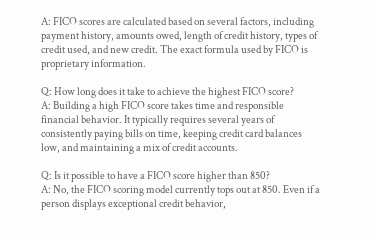A: FICO scores are calculated based on several factors, including payment history, amounts owed, length of credit history, types of credit used, and new credit. The exact formula used by FICO is proprietary information.

Q: How long does it take to achieve the highest FICO score?
A: Building a high FICO score takes time and responsible financial behavior. It typically requires several years of consistently paying bills on time, keeping credit card balances low, and maintaining a mix of credit accounts.

Q: Is it possible to have a FICO score higher than 850?
A: No, the FICO scoring model currently tops out at 850. Even if a person displays exceptional credit behavior,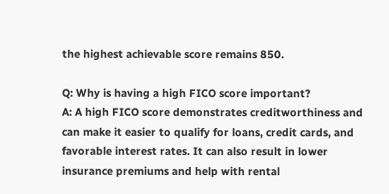the highest achievable score remains 850.

Q: Why is having a high FICO score important?
A: A high FICO score demonstrates creditworthiness and can make it easier to qualify for loans, credit cards, and favorable interest rates. It can also result in lower insurance premiums and help with rental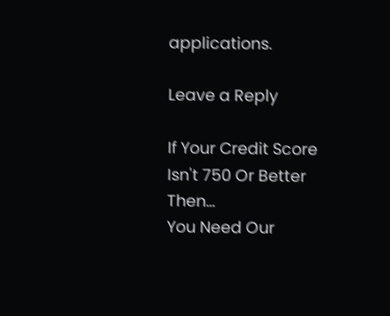applications.

Leave a Reply

If Your Credit Score Isn't 750 Or Better Then...
You Need Our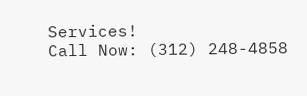Services!
Call Now: (312) 248-4858